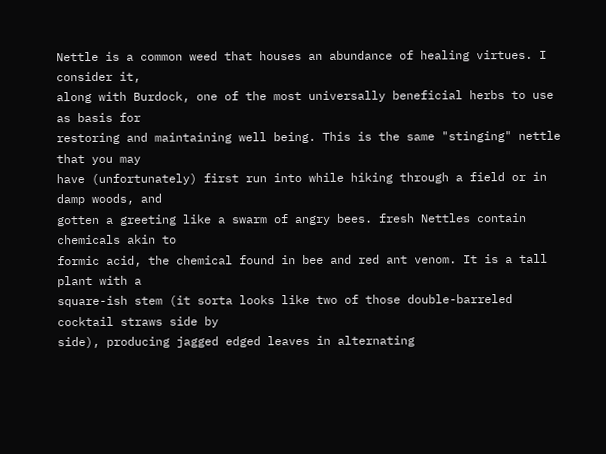Nettle is a common weed that houses an abundance of healing virtues. I consider it,
along with Burdock, one of the most universally beneficial herbs to use as basis for
restoring and maintaining well being. This is the same "stinging" nettle that you may
have (unfortunately) first run into while hiking through a field or in damp woods, and
gotten a greeting like a swarm of angry bees. fresh Nettles contain chemicals akin to
formic acid, the chemical found in bee and red ant venom. It is a tall plant with a
square-ish stem (it sorta looks like two of those double-barreled cocktail straws side by
side), producing jagged edged leaves in alternating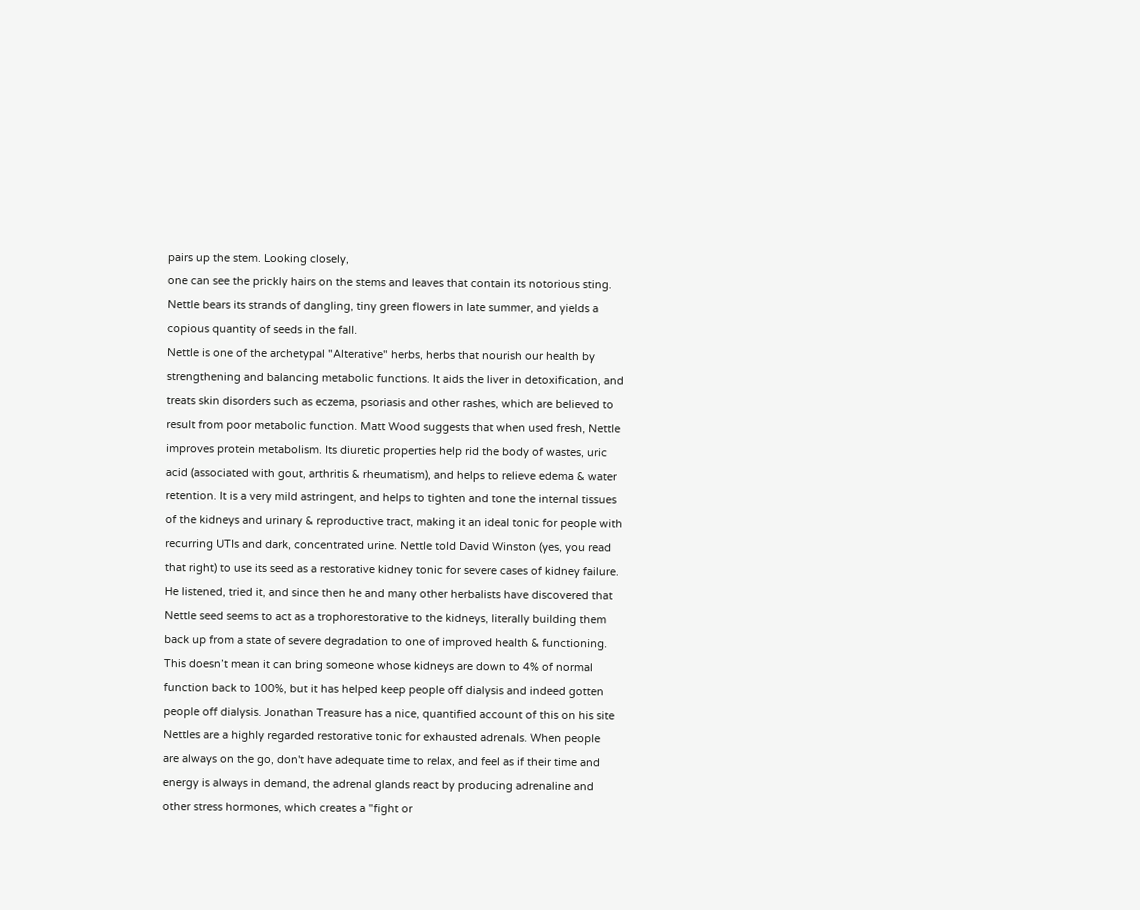pairs up the stem. Looking closely,
one can see the prickly hairs on the stems and leaves that contain its notorious sting.
Nettle bears its strands of dangling, tiny green flowers in late summer, and yields a
copious quantity of seeds in the fall.
Nettle is one of the archetypal "Alterative" herbs, herbs that nourish our health by
strengthening and balancing metabolic functions. It aids the liver in detoxification, and
treats skin disorders such as eczema, psoriasis and other rashes, which are believed to
result from poor metabolic function. Matt Wood suggests that when used fresh, Nettle
improves protein metabolism. Its diuretic properties help rid the body of wastes, uric
acid (associated with gout, arthritis & rheumatism), and helps to relieve edema & water
retention. It is a very mild astringent, and helps to tighten and tone the internal tissues
of the kidneys and urinary & reproductive tract, making it an ideal tonic for people with
recurring UTIs and dark, concentrated urine. Nettle told David Winston (yes, you read
that right) to use its seed as a restorative kidney tonic for severe cases of kidney failure.
He listened, tried it, and since then he and many other herbalists have discovered that
Nettle seed seems to act as a trophorestorative to the kidneys, literally building them
back up from a state of severe degradation to one of improved health & functioning.
This doesn’t mean it can bring someone whose kidneys are down to 4% of normal
function back to 100%, but it has helped keep people off dialysis and indeed gotten
people off dialysis. Jonathan Treasure has a nice, quantified account of this on his site
Nettles are a highly regarded restorative tonic for exhausted adrenals. When people
are always on the go, don't have adequate time to relax, and feel as if their time and
energy is always in demand, the adrenal glands react by producing adrenaline and
other stress hormones, which creates a "fight or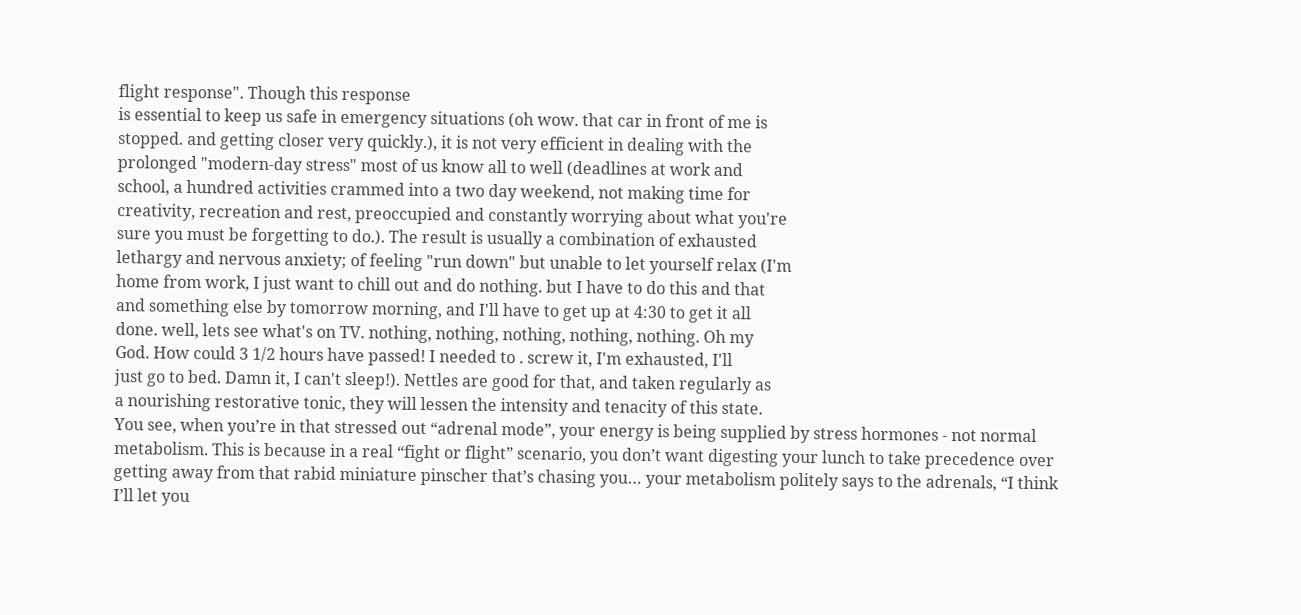flight response". Though this response
is essential to keep us safe in emergency situations (oh wow. that car in front of me is
stopped. and getting closer very quickly.), it is not very efficient in dealing with the
prolonged "modern-day stress" most of us know all to well (deadlines at work and
school, a hundred activities crammed into a two day weekend, not making time for
creativity, recreation and rest, preoccupied and constantly worrying about what you're
sure you must be forgetting to do.). The result is usually a combination of exhausted
lethargy and nervous anxiety; of feeling "run down" but unable to let yourself relax (I'm
home from work, I just want to chill out and do nothing. but I have to do this and that
and something else by tomorrow morning, and I'll have to get up at 4:30 to get it all
done. well, lets see what's on TV. nothing, nothing, nothing, nothing, nothing. Oh my
God. How could 3 1/2 hours have passed! I needed to . screw it, I'm exhausted, I'll
just go to bed. Damn it, I can't sleep!). Nettles are good for that, and taken regularly as
a nourishing restorative tonic, they will lessen the intensity and tenacity of this state.
You see, when you’re in that stressed out “adrenal mode”, your energy is being supplied by stress hormones - not normal metabolism. This is because in a real “fight or flight” scenario, you don’t want digesting your lunch to take precedence over getting away from that rabid miniature pinscher that’s chasing you… your metabolism politely says to the adrenals, “I think I’ll let you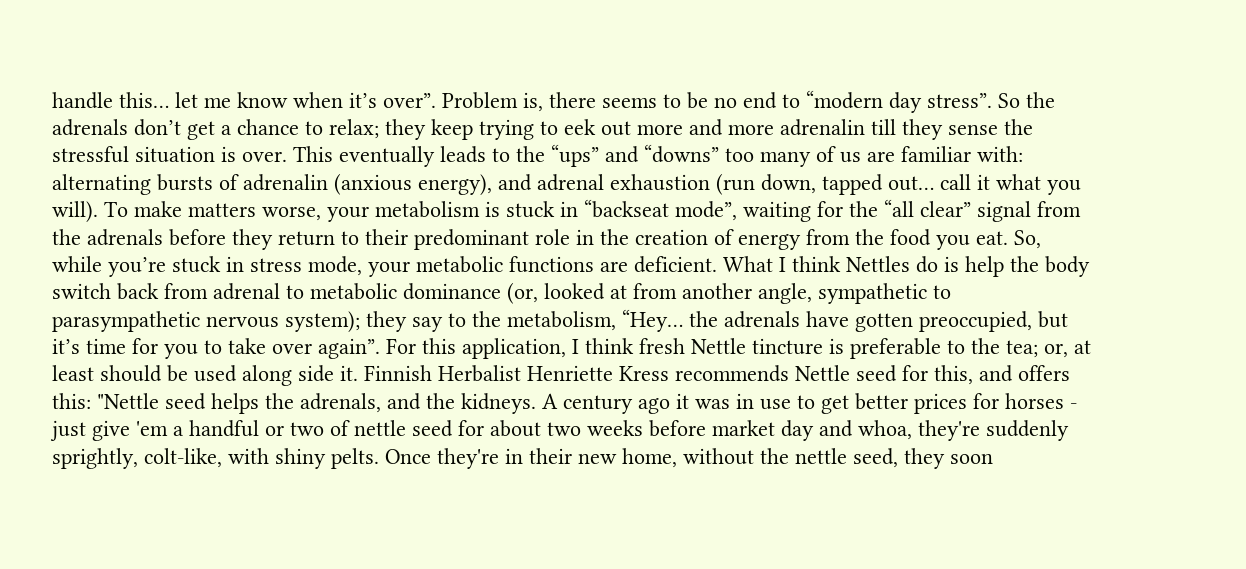handle this… let me know when it’s over”. Problem is, there seems to be no end to “modern day stress”. So the adrenals don’t get a chance to relax; they keep trying to eek out more and more adrenalin till they sense the stressful situation is over. This eventually leads to the “ups” and “downs” too many of us are familiar with: alternating bursts of adrenalin (anxious energy), and adrenal exhaustion (run down, tapped out… call it what you will). To make matters worse, your metabolism is stuck in “backseat mode”, waiting for the “all clear” signal from the adrenals before they return to their predominant role in the creation of energy from the food you eat. So, while you’re stuck in stress mode, your metabolic functions are deficient. What I think Nettles do is help the body switch back from adrenal to metabolic dominance (or, looked at from another angle, sympathetic to parasympathetic nervous system); they say to the metabolism, “Hey… the adrenals have gotten preoccupied, but it’s time for you to take over again”. For this application, I think fresh Nettle tincture is preferable to the tea; or, at least should be used along side it. Finnish Herbalist Henriette Kress recommends Nettle seed for this, and offers this: "Nettle seed helps the adrenals, and the kidneys. A century ago it was in use to get better prices for horses - just give 'em a handful or two of nettle seed for about two weeks before market day and whoa, they're suddenly sprightly, colt-like, with shiny pelts. Once they're in their new home, without the nettle seed, they soon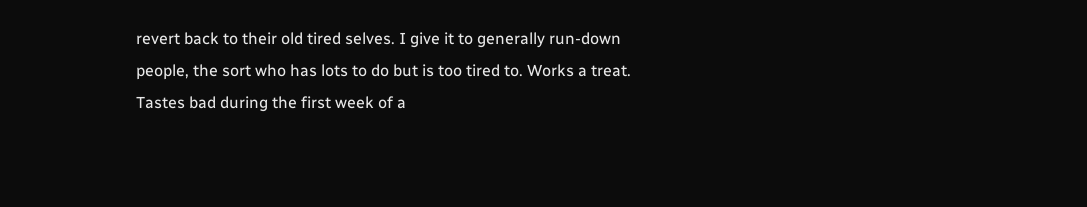revert back to their old tired selves. I give it to generally run-down people, the sort who has lots to do but is too tired to. Works a treat. Tastes bad during the first week of a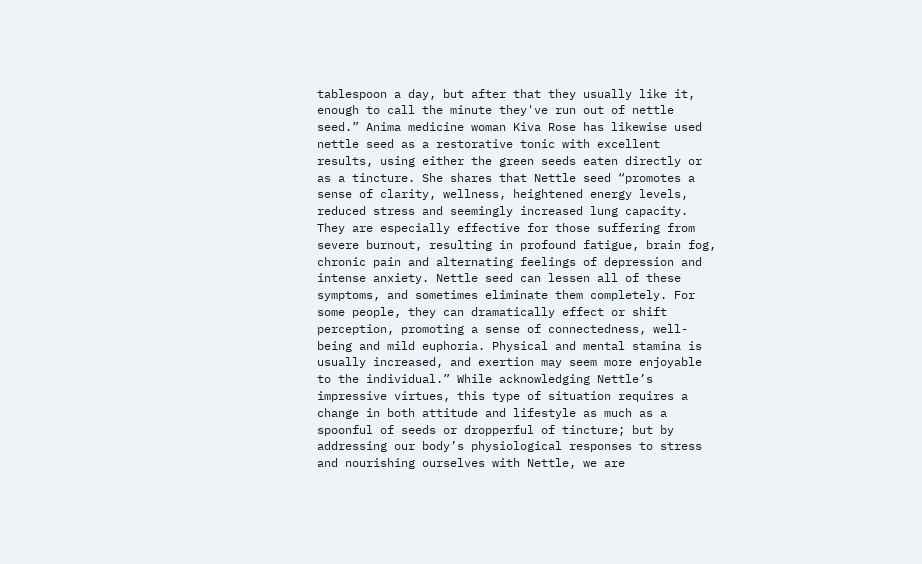tablespoon a day, but after that they usually like it, enough to call the minute they've run out of nettle seed.” Anima medicine woman Kiva Rose has likewise used nettle seed as a restorative tonic with excellent results, using either the green seeds eaten directly or as a tincture. She shares that Nettle seed “promotes a sense of clarity, wellness, heightened energy levels, reduced stress and seemingly increased lung capacity. They are especially effective for those suffering from severe burnout, resulting in profound fatigue, brain fog, chronic pain and alternating feelings of depression and intense anxiety. Nettle seed can lessen all of these symptoms, and sometimes eliminate them completely. For some people, they can dramatically effect or shift perception, promoting a sense of connectedness, well-being and mild euphoria. Physical and mental stamina is usually increased, and exertion may seem more enjoyable to the individual.” While acknowledging Nettle’s impressive virtues, this type of situation requires a change in both attitude and lifestyle as much as a spoonful of seeds or dropperful of tincture; but by addressing our body’s physiological responses to stress and nourishing ourselves with Nettle, we are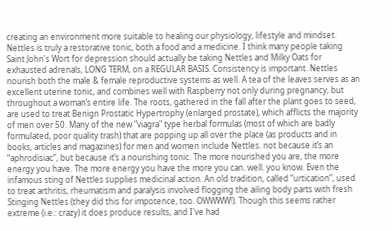creating an environment more suitable to healing our physiology, lifestyle and mindset. Nettles is truly a restorative tonic, both a food and a medicine. I think many people taking Saint John's Wort for depression should actually be taking Nettles and Milky Oats for exhausted adrenals, LONG TERM, on a REGULAR BASIS. Consistency is important. Nettles nourish both the male & female reproductive systems as well. A tea of the leaves serves as an excellent uterine tonic, and combines well with Raspberry not only during pregnancy, but throughout a woman’s entire life. The roots, gathered in the fall after the plant goes to seed, are used to treat Benign Prostatic Hypertrophy (enlarged prostate), which afflicts the majority of men over 50. Many of the new "viagra" type herbal formulas (most of which are badly formulated, poor quality trash) that are popping up all over the place (as products and in books, articles and magazines) for men and women include Nettles. not because it’s an “aphrodisiac”, but because it’s a nourishing tonic. The more nourished you are, the more energy you have. The more energy you have the more you can. well. you know. Even the infamous sting of Nettles supplies medicinal action. An old tradition, called “urtication”, used to treat arthritis, rheumatism and paralysis involved flogging the ailing body parts with fresh Stinging Nettles (they did this for impotence, too. OWWWW!). Though this seems rather extreme (i.e.: crazy) it does produce results, and I've had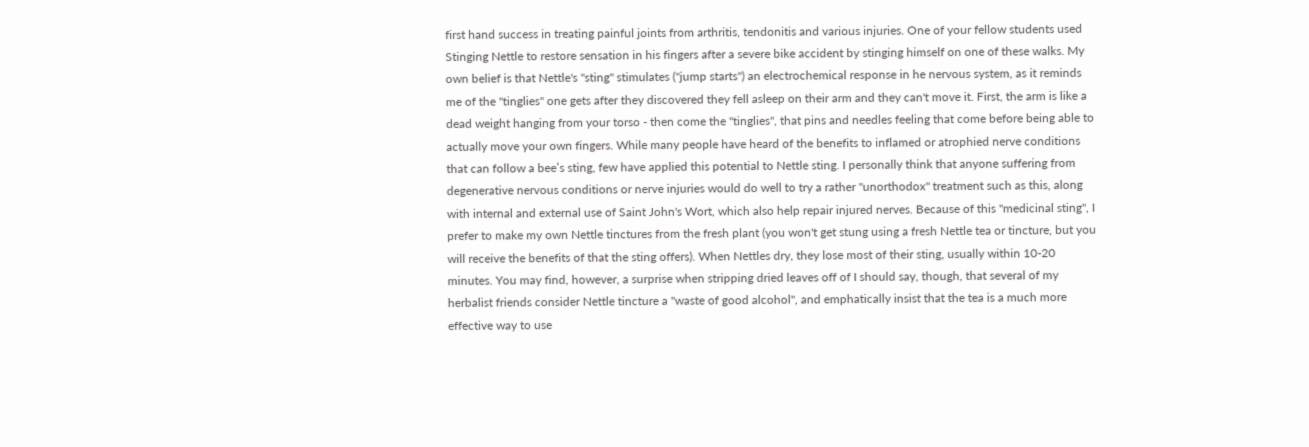first hand success in treating painful joints from arthritis, tendonitis and various injuries. One of your fellow students used Stinging Nettle to restore sensation in his fingers after a severe bike accident by stinging himself on one of these walks. My own belief is that Nettle's "sting" stimulates ("jump starts") an electrochemical response in he nervous system, as it reminds me of the "tinglies" one gets after they discovered they fell asleep on their arm and they can't move it. First, the arm is like a dead weight hanging from your torso - then come the "tinglies", that pins and needles feeling that come before being able to actually move your own fingers. While many people have heard of the benefits to inflamed or atrophied nerve conditions that can follow a bee’s sting, few have applied this potential to Nettle sting. I personally think that anyone suffering from degenerative nervous conditions or nerve injuries would do well to try a rather "unorthodox" treatment such as this, along with internal and external use of Saint John's Wort, which also help repair injured nerves. Because of this "medicinal sting", I prefer to make my own Nettle tinctures from the fresh plant (you won't get stung using a fresh Nettle tea or tincture, but you will receive the benefits of that the sting offers). When Nettles dry, they lose most of their sting, usually within 10-20 minutes. You may find, however, a surprise when stripping dried leaves off of I should say, though, that several of my herbalist friends consider Nettle tincture a "waste of good alcohol", and emphatically insist that the tea is a much more effective way to use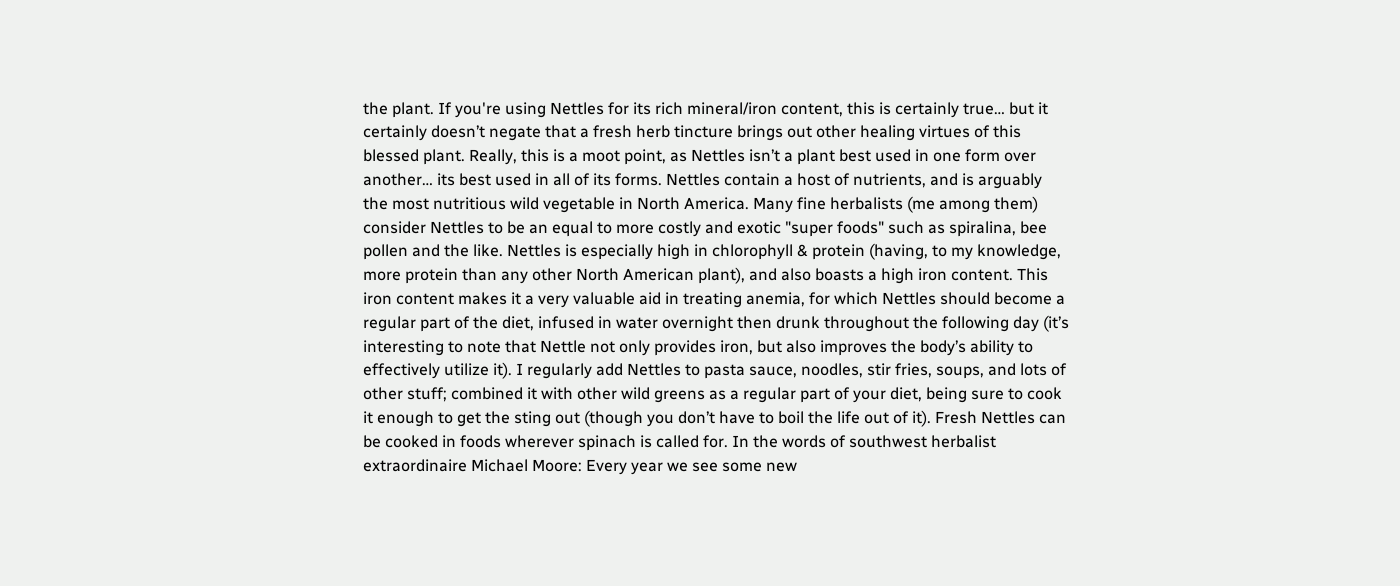the plant. If you're using Nettles for its rich mineral/iron content, this is certainly true… but it certainly doesn’t negate that a fresh herb tincture brings out other healing virtues of this blessed plant. Really, this is a moot point, as Nettles isn’t a plant best used in one form over another… its best used in all of its forms. Nettles contain a host of nutrients, and is arguably the most nutritious wild vegetable in North America. Many fine herbalists (me among them) consider Nettles to be an equal to more costly and exotic "super foods" such as spiralina, bee pollen and the like. Nettles is especially high in chlorophyll & protein (having, to my knowledge, more protein than any other North American plant), and also boasts a high iron content. This iron content makes it a very valuable aid in treating anemia, for which Nettles should become a regular part of the diet, infused in water overnight then drunk throughout the following day (it’s interesting to note that Nettle not only provides iron, but also improves the body’s ability to effectively utilize it). I regularly add Nettles to pasta sauce, noodles, stir fries, soups, and lots of other stuff; combined it with other wild greens as a regular part of your diet, being sure to cook it enough to get the sting out (though you don’t have to boil the life out of it). Fresh Nettles can be cooked in foods wherever spinach is called for. In the words of southwest herbalist extraordinaire Michael Moore: Every year we see some new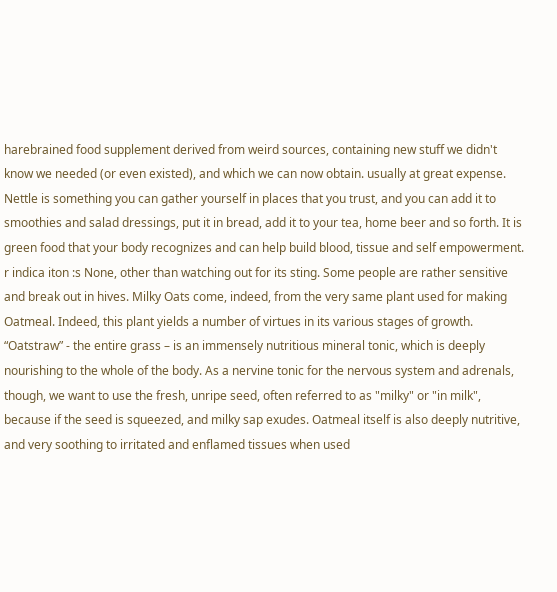harebrained food supplement derived from weird sources, containing new stuff we didn't know we needed (or even existed), and which we can now obtain. usually at great expense. Nettle is something you can gather yourself in places that you trust, and you can add it to smoothies and salad dressings, put it in bread, add it to your tea, home beer and so forth. It is green food that your body recognizes and can help build blood, tissue and self empowerment. r indica iton :s None, other than watching out for its sting. Some people are rather sensitive and break out in hives. Milky Oats come, indeed, from the very same plant used for making Oatmeal. Indeed, this plant yields a number of virtues in its various stages of growth. “Oatstraw” - the entire grass – is an immensely nutritious mineral tonic, which is deeply nourishing to the whole of the body. As a nervine tonic for the nervous system and adrenals, though, we want to use the fresh, unripe seed, often referred to as "milky" or "in milk", because if the seed is squeezed, and milky sap exudes. Oatmeal itself is also deeply nutritive, and very soothing to irritated and enflamed tissues when used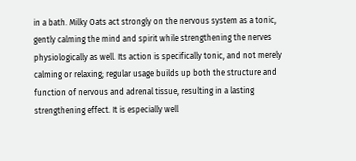in a bath. Milky Oats act strongly on the nervous system as a tonic, gently calming the mind and spirit while strengthening the nerves physiologically as well. Its action is specifically tonic, and not merely calming or relaxing; regular usage builds up both the structure and function of nervous and adrenal tissue, resulting in a lasting strengthening effect. It is especially well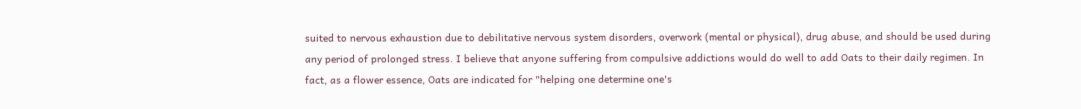suited to nervous exhaustion due to debilitative nervous system disorders, overwork (mental or physical), drug abuse, and should be used during any period of prolonged stress. I believe that anyone suffering from compulsive addictions would do well to add Oats to their daily regimen. In fact, as a flower essence, Oats are indicated for "helping one determine one's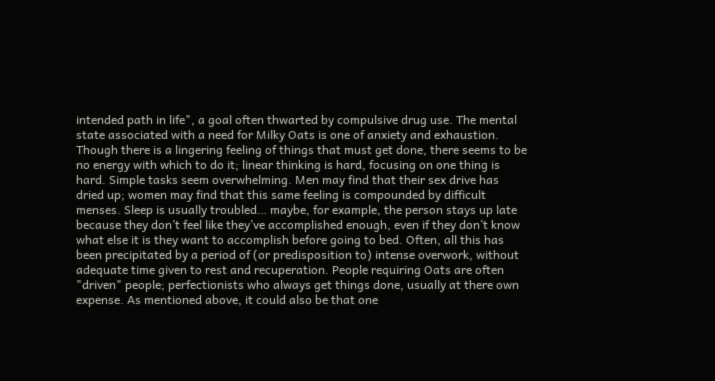intended path in life", a goal often thwarted by compulsive drug use. The mental state associated with a need for Milky Oats is one of anxiety and exhaustion. Though there is a lingering feeling of things that must get done, there seems to be no energy with which to do it; linear thinking is hard, focusing on one thing is hard. Simple tasks seem overwhelming. Men may find that their sex drive has dried up; women may find that this same feeling is compounded by difficult menses. Sleep is usually troubled… maybe, for example, the person stays up late because they don’t feel like they’ve accomplished enough, even if they don’t know what else it is they want to accomplish before going to bed. Often, all this has been precipitated by a period of (or predisposition to) intense overwork, without adequate time given to rest and recuperation. People requiring Oats are often "driven" people; perfectionists who always get things done, usually at there own expense. As mentioned above, it could also be that one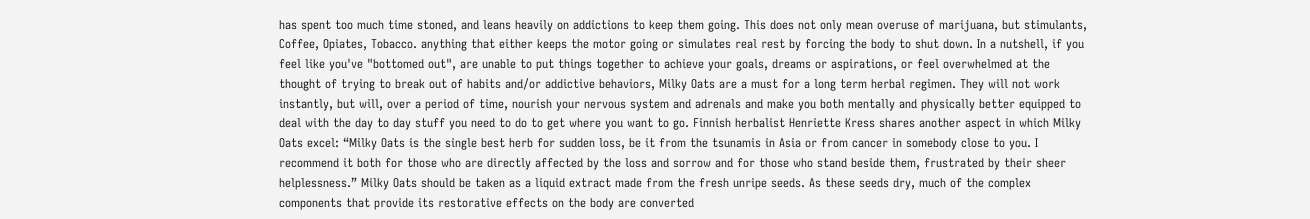has spent too much time stoned, and leans heavily on addictions to keep them going. This does not only mean overuse of marijuana, but stimulants, Coffee, Opiates, Tobacco. anything that either keeps the motor going or simulates real rest by forcing the body to shut down. In a nutshell, if you feel like you've "bottomed out", are unable to put things together to achieve your goals, dreams or aspirations, or feel overwhelmed at the thought of trying to break out of habits and/or addictive behaviors, Milky Oats are a must for a long term herbal regimen. They will not work instantly, but will, over a period of time, nourish your nervous system and adrenals and make you both mentally and physically better equipped to deal with the day to day stuff you need to do to get where you want to go. Finnish herbalist Henriette Kress shares another aspect in which Milky Oats excel: “Milky Oats is the single best herb for sudden loss, be it from the tsunamis in Asia or from cancer in somebody close to you. I recommend it both for those who are directly affected by the loss and sorrow and for those who stand beside them, frustrated by their sheer helplessness.” Milky Oats should be taken as a liquid extract made from the fresh unripe seeds. As these seeds dry, much of the complex components that provide its restorative effects on the body are converted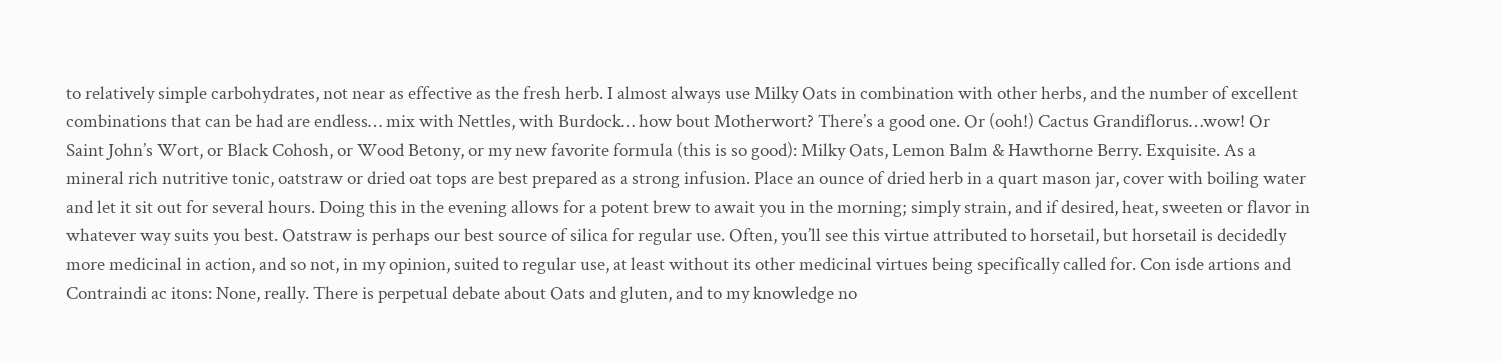to relatively simple carbohydrates, not near as effective as the fresh herb. I almost always use Milky Oats in combination with other herbs, and the number of excellent combinations that can be had are endless… mix with Nettles, with Burdock… how bout Motherwort? There’s a good one. Or (ooh!) Cactus Grandiflorus…wow! Or Saint John’s Wort, or Black Cohosh, or Wood Betony, or my new favorite formula (this is so good): Milky Oats, Lemon Balm & Hawthorne Berry. Exquisite. As a mineral rich nutritive tonic, oatstraw or dried oat tops are best prepared as a strong infusion. Place an ounce of dried herb in a quart mason jar, cover with boiling water and let it sit out for several hours. Doing this in the evening allows for a potent brew to await you in the morning; simply strain, and if desired, heat, sweeten or flavor in whatever way suits you best. Oatstraw is perhaps our best source of silica for regular use. Often, you’ll see this virtue attributed to horsetail, but horsetail is decidedly more medicinal in action, and so not, in my opinion, suited to regular use, at least without its other medicinal virtues being specifically called for. Con isde artions and Contraindi ac itons: None, really. There is perpetual debate about Oats and gluten, and to my knowledge no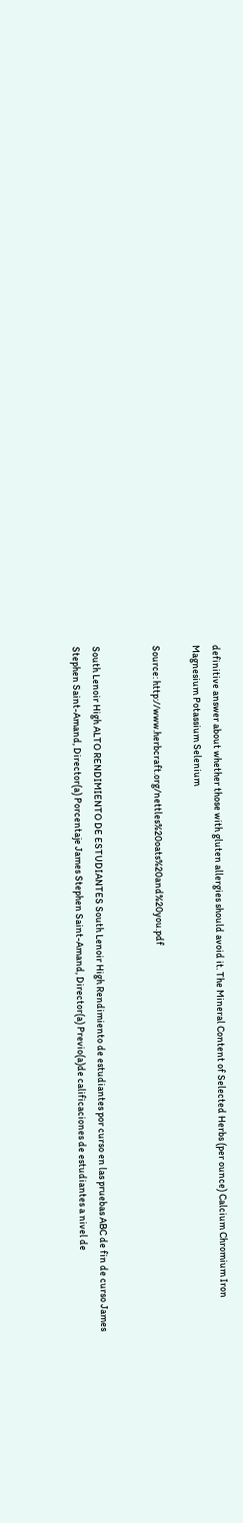definitive answer about whether those with gluten allergies should avoid it. The Mineral Content of Selected Herbs (per ounce) Calcium Chromium Iron Magnesium Potassium Selenium

Source: http://www.herbcraft.org/nettles%20oats%20and%20you.pdf


South Lenoir High ALTO RENDIMIENTO DE ESTUDIANTES South Lenoir High Rendimiento de estudiantes por curso en las pruebas ABC de fin de curso James Stephen Saint-Amand, Director(a) Porcentaje James Stephen Saint-Amand, Director(a) Previo(a)de calificaciones de estudiantes a nivel de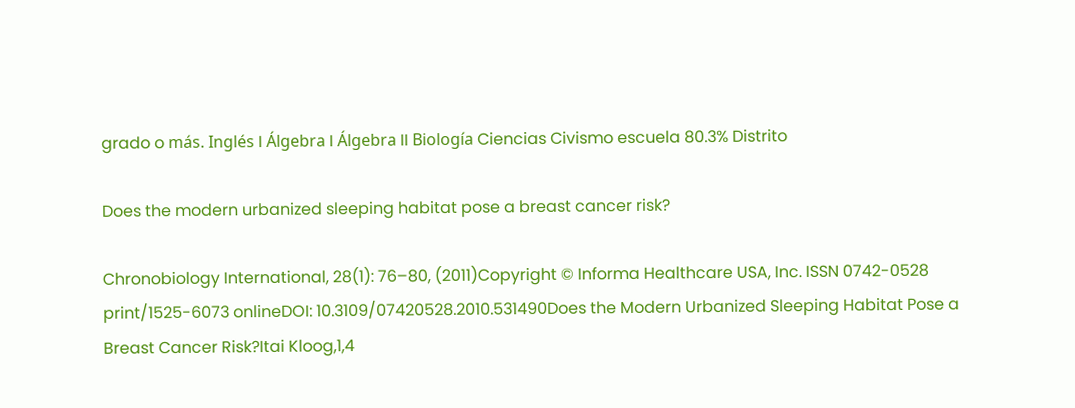grado o más. Inglés I Álgebra I Álgebra II Biología Ciencias Civismo escuela 80.3% Distrito

Does the modern urbanized sleeping habitat pose a breast cancer risk?

Chronobiology International, 28(1): 76–80, (2011)Copyright © Informa Healthcare USA, Inc. ISSN 0742-0528 print/1525-6073 onlineDOI: 10.3109/07420528.2010.531490Does the Modern Urbanized Sleeping Habitat Pose a Breast Cancer Risk?Itai Kloog,1,4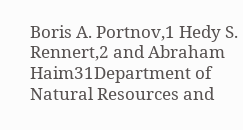Boris A. Portnov,1 Hedy S. Rennert,2 and Abraham Haim31Department of Natural Resources and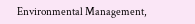Environmental Management,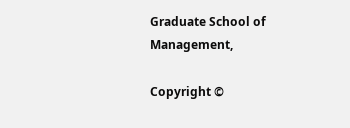Graduate School of Management,

Copyright ©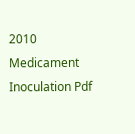2010 Medicament Inoculation Pdf